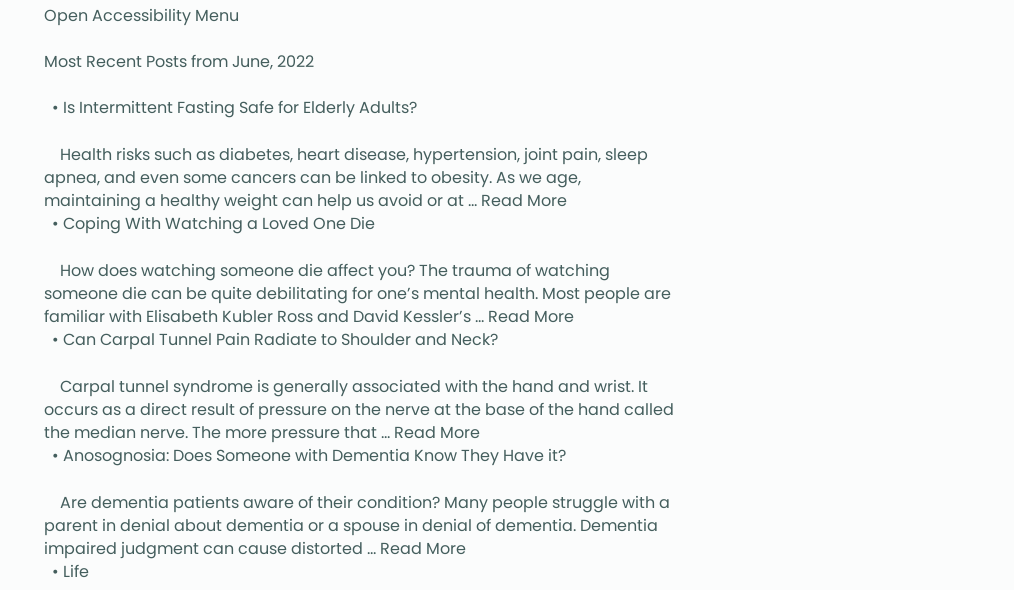Open Accessibility Menu

Most Recent Posts from June, 2022

  • Is Intermittent Fasting Safe for Elderly Adults?

    Health risks such as diabetes, heart disease, hypertension, joint pain, sleep apnea, and even some cancers can be linked to obesity. As we age, maintaining a healthy weight can help us avoid or at ... Read More
  • Coping With Watching a Loved One Die

    How does watching someone die affect you? The trauma of watching someone die can be quite debilitating for one’s mental health. Most people are familiar with Elisabeth Kubler Ross and David Kessler’s ... Read More
  • Can Carpal Tunnel Pain Radiate to Shoulder and Neck?

    Carpal tunnel syndrome is generally associated with the hand and wrist. It occurs as a direct result of pressure on the nerve at the base of the hand called the median nerve. The more pressure that ... Read More
  • Anosognosia: Does Someone with Dementia Know They Have it?

    Are dementia patients aware of their condition? Many people struggle with a parent in denial about dementia or a spouse in denial of dementia. Dementia impaired judgment can cause distorted ... Read More
  • Life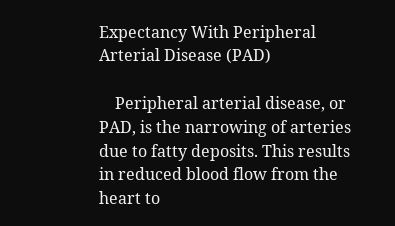Expectancy With Peripheral Arterial Disease (PAD)

    Peripheral arterial disease, or PAD, is the narrowing of arteries due to fatty deposits. This results in reduced blood flow from the heart to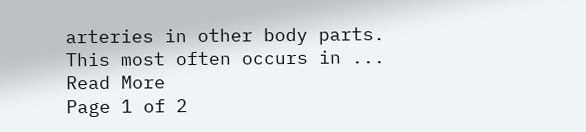arteries in other body parts. This most often occurs in ... Read More
Page 1 of 2